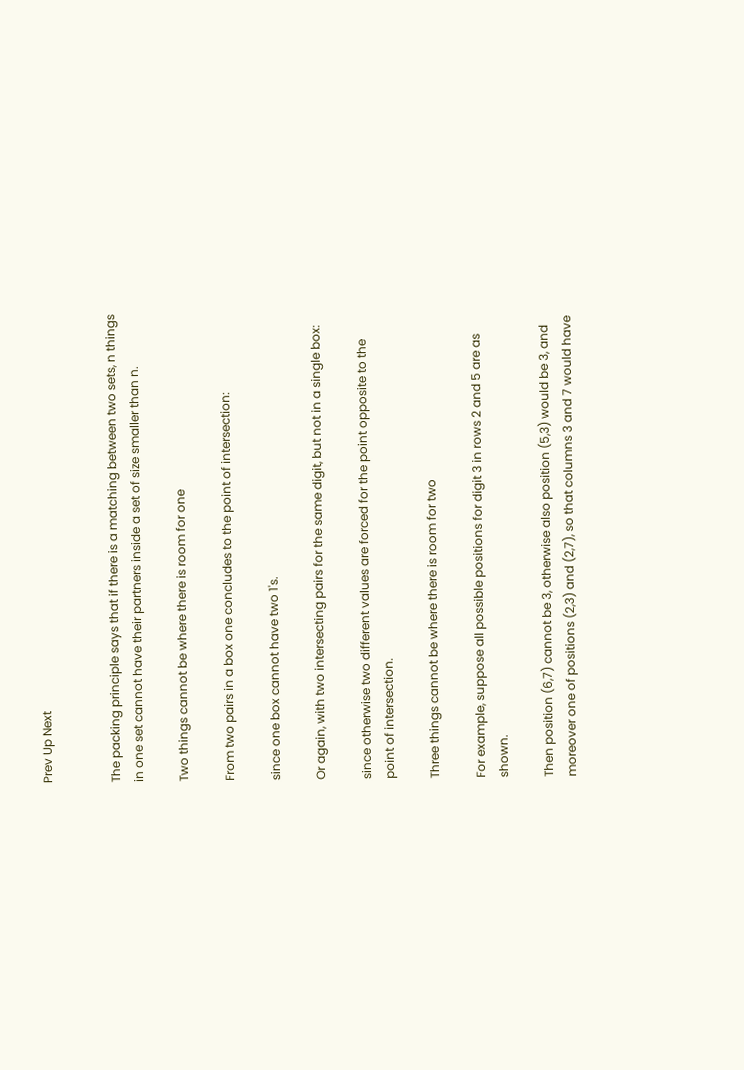Prev Up Next


The packing principle says that if there is a matching between two sets, n things in one set cannot have their partners inside a set of size smaller than n.

Two things cannot be where there is room for one

From two pairs in a box one concludes to the point of intersection:

since one box cannot have two 1's.

Or again, with two intersecting pairs for the same digit, but not in a single box:

since otherwise two different values are forced for the point opposite to the point of intersection.

Three things cannot be where there is room for two

For example, suppose all possible positions for digit 3 in rows 2 and 5 are as shown.

Then position (6,7) cannot be 3, otherwise also position (5,3) would be 3, and moreover one of positions (2,3) and (2,7), so that columns 3 and 7 would have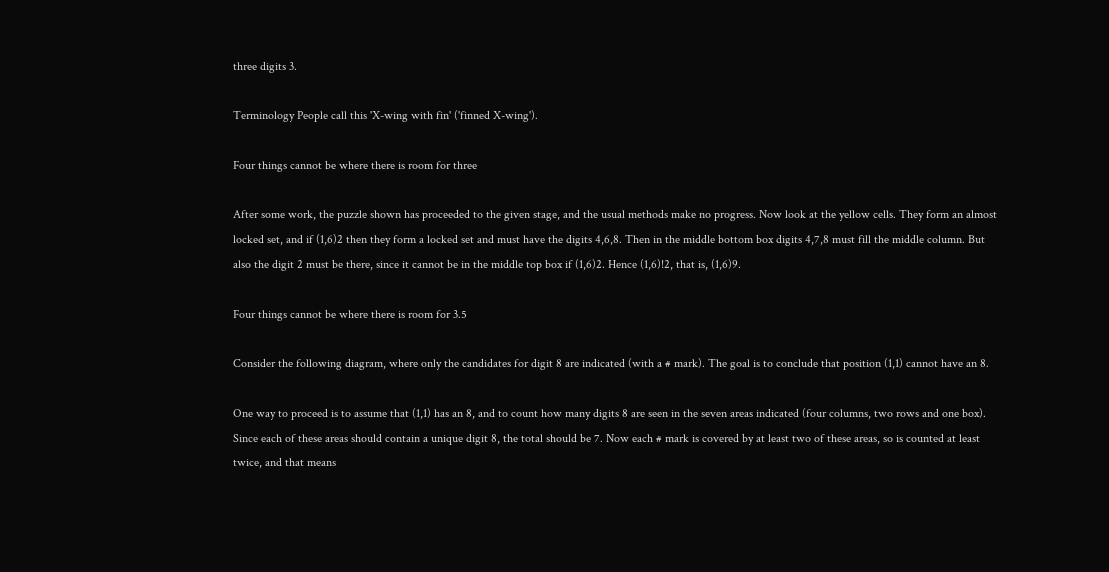three digits 3.

Terminology People call this 'X-wing with fin' ('finned X-wing').

Four things cannot be where there is room for three

After some work, the puzzle shown has proceeded to the given stage, and the usual methods make no progress. Now look at the yellow cells. They form an almost locked set, and if (1,6)2 then they form a locked set and must have the digits 4,6,8. Then in the middle bottom box digits 4,7,8 must fill the middle column. But also the digit 2 must be there, since it cannot be in the middle top box if (1,6)2. Hence (1,6)!2, that is, (1,6)9.

Four things cannot be where there is room for 3.5

Consider the following diagram, where only the candidates for digit 8 are indicated (with a # mark). The goal is to conclude that position (1,1) cannot have an 8.

One way to proceed is to assume that (1,1) has an 8, and to count how many digits 8 are seen in the seven areas indicated (four columns, two rows and one box). Since each of these areas should contain a unique digit 8, the total should be 7. Now each # mark is covered by at least two of these areas, so is counted at least twice, and that means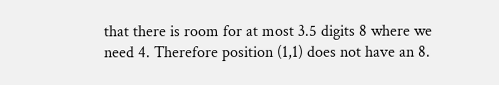that there is room for at most 3.5 digits 8 where we need 4. Therefore position (1,1) does not have an 8.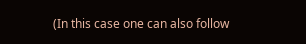(In this case one can also follow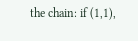the chain: if (1,1),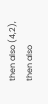then also (4,2), then also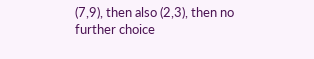(7,9), then also (2,3), then no further choice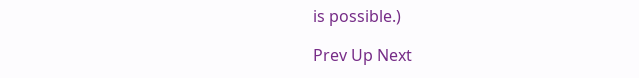is possible.)

Prev Up Next